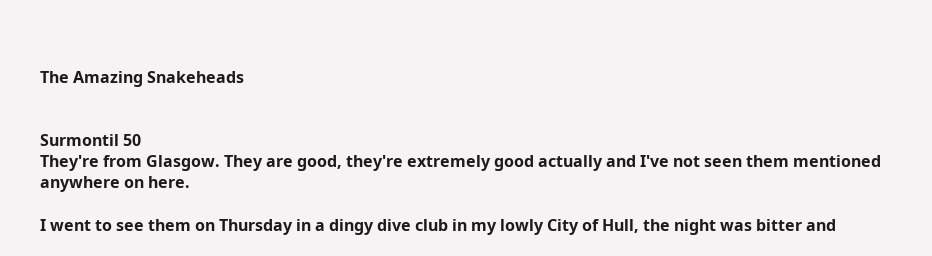The Amazing Snakeheads


Surmontil 50
They're from Glasgow. They are good, they're extremely good actually and I've not seen them mentioned anywhere on here.

I went to see them on Thursday in a dingy dive club in my lowly City of Hull, the night was bitter and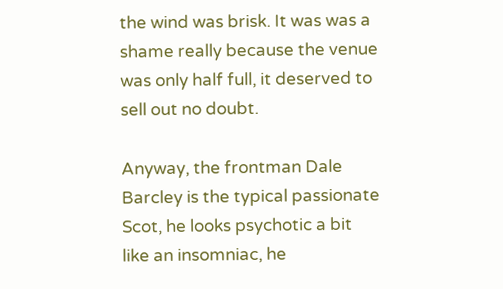the wind was brisk. It was was a shame really because the venue was only half full, it deserved to sell out no doubt.

Anyway, the frontman Dale Barcley is the typical passionate Scot, he looks psychotic a bit like an insomniac, he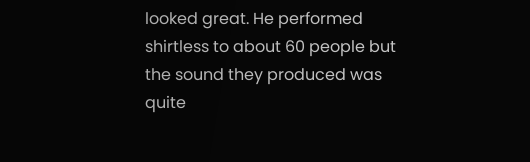looked great. He performed shirtless to about 60 people but the sound they produced was quite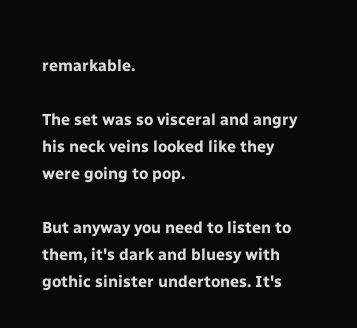remarkable.

The set was so visceral and angry his neck veins looked like they were going to pop.

But anyway you need to listen to them, it's dark and bluesy with gothic sinister undertones. It's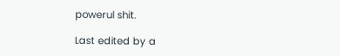powerul shit.

Last edited by a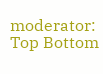moderator:
Top Bottom